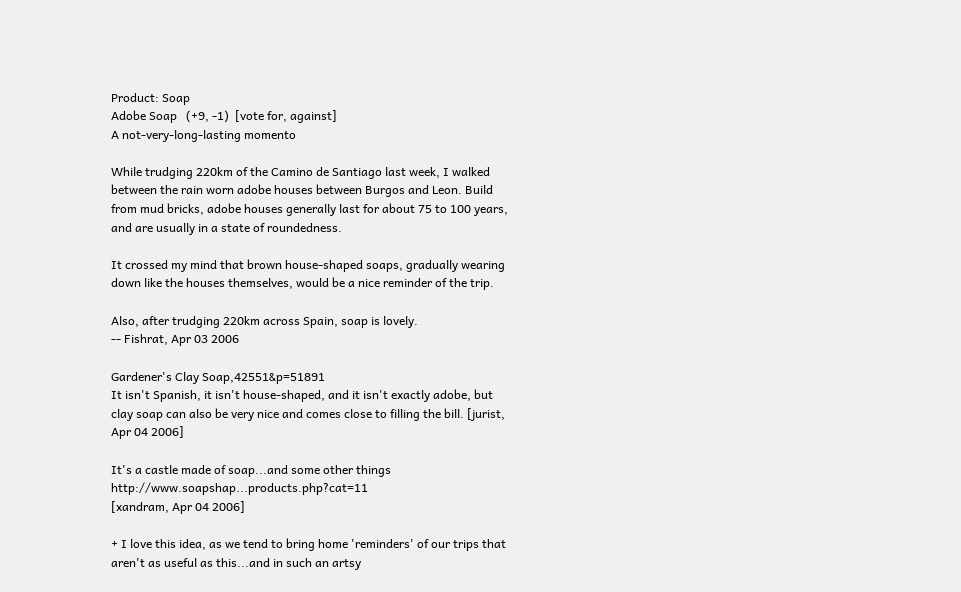Product: Soap
Adobe Soap   (+9, -1)  [vote for, against]
A not-very-long-lasting momento

While trudging 220km of the Camino de Santiago last week, I walked between the rain worn adobe houses between Burgos and Leon. Build from mud bricks, adobe houses generally last for about 75 to 100 years, and are usually in a state of roundedness.

It crossed my mind that brown house-shaped soaps, gradually wearing down like the houses themselves, would be a nice reminder of the trip.

Also, after trudging 220km across Spain, soap is lovely.
-- Fishrat, Apr 03 2006

Gardener's Clay Soap,42551&p=51891
It isn't Spanish, it isn't house-shaped, and it isn't exactly adobe, but clay soap can also be very nice and comes close to filling the bill. [jurist, Apr 04 2006]

It's a castle made of soap...and some other things http://www.soapshap...products.php?cat=11
[xandram, Apr 04 2006]

+ I love this idea, as we tend to bring home 'reminders' of our trips that aren't as useful as this...and in such an artsy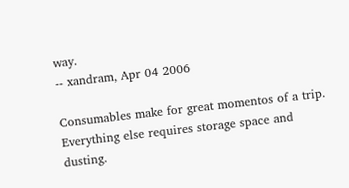way.
-- xandram, Apr 04 2006

Consumables make for great momentos of a trip. Everything else requires storage space and dusting.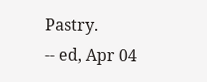Pastry.
-- ed, Apr 04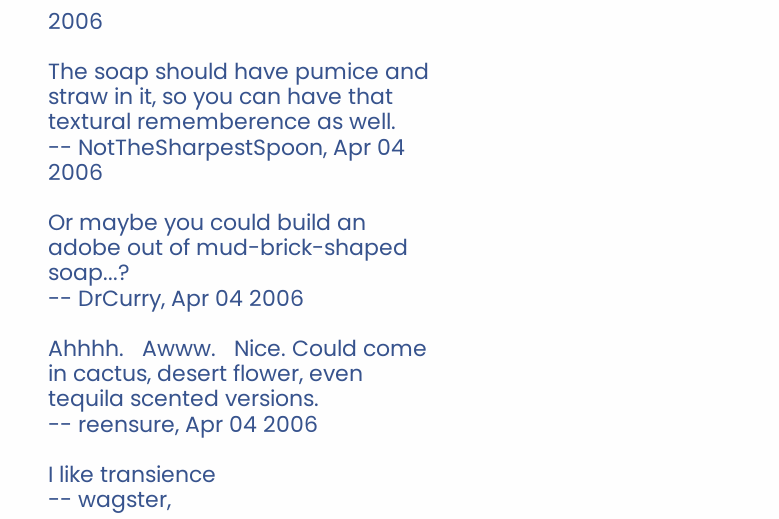2006

The soap should have pumice and straw in it, so you can have that textural rememberence as well.
-- NotTheSharpestSpoon, Apr 04 2006

Or maybe you could build an adobe out of mud-brick-shaped soap...?
-- DrCurry, Apr 04 2006

Ahhhh.   Awww.   Nice. Could come in cactus, desert flower, even tequila scented versions.
-- reensure, Apr 04 2006

I like transience
-- wagster,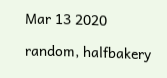Mar 13 2020

random, halfbakery